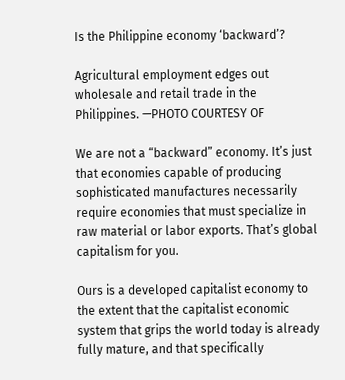Is the Philippine economy ‘backward’?

Agricultural employment edges out wholesale and retail trade in the Philippines. —PHOTO COURTESY OF

We are not a “backward” economy. It’s just that economies capable of producing sophisticated manufactures necessarily require economies that must specialize in raw material or labor exports. That’s global capitalism for you.

Ours is a developed capitalist economy to the extent that the capitalist economic system that grips the world today is already fully mature, and that specifically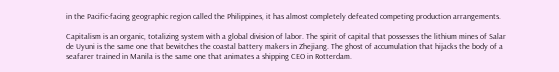in the Pacific-facing geographic region called the Philippines, it has almost completely defeated competing production arrangements.

Capitalism is an organic, totalizing system with a global division of labor. The spirit of capital that possesses the lithium mines of Salar de Uyuni is the same one that bewitches the coastal battery makers in Zhejiang. The ghost of accumulation that hijacks the body of a seafarer trained in Manila is the same one that animates a shipping CEO in Rotterdam.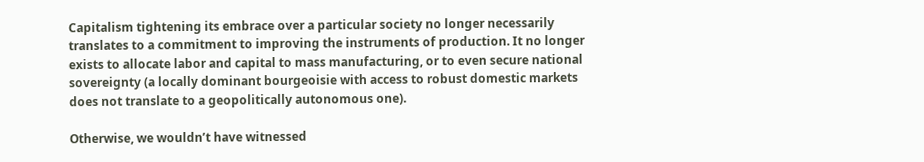Capitalism tightening its embrace over a particular society no longer necessarily translates to a commitment to improving the instruments of production. It no longer exists to allocate labor and capital to mass manufacturing, or to even secure national sovereignty (a locally dominant bourgeoisie with access to robust domestic markets does not translate to a geopolitically autonomous one).

Otherwise, we wouldn’t have witnessed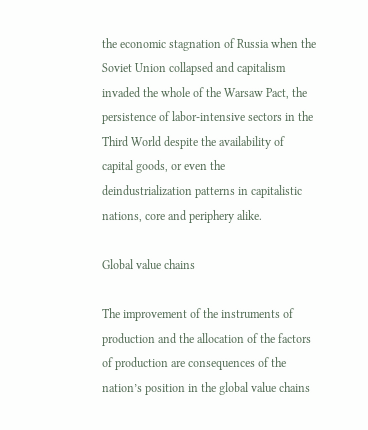the economic stagnation of Russia when the Soviet Union collapsed and capitalism invaded the whole of the Warsaw Pact, the persistence of labor-intensive sectors in the Third World despite the availability of capital goods, or even the deindustrialization patterns in capitalistic nations, core and periphery alike.

Global value chains

The improvement of the instruments of production and the allocation of the factors of production are consequences of the nation’s position in the global value chains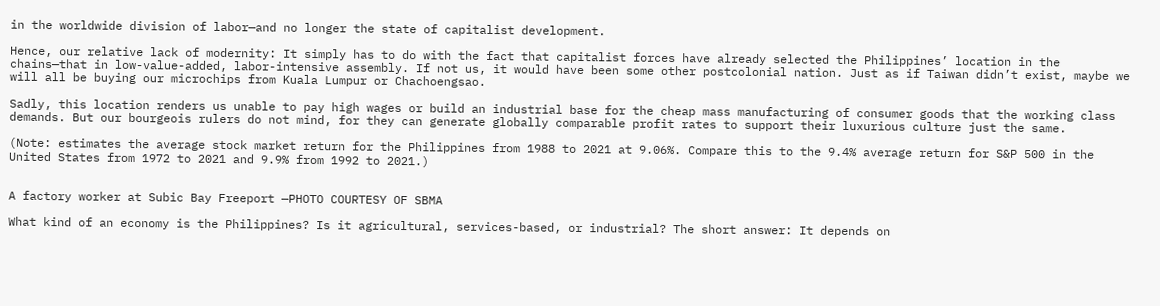in the worldwide division of labor—and no longer the state of capitalist development.

Hence, our relative lack of modernity: It simply has to do with the fact that capitalist forces have already selected the Philippines’ location in the chains—that in low-value-added, labor-intensive assembly. If not us, it would have been some other postcolonial nation. Just as if Taiwan didn’t exist, maybe we will all be buying our microchips from Kuala Lumpur or Chachoengsao.

Sadly, this location renders us unable to pay high wages or build an industrial base for the cheap mass manufacturing of consumer goods that the working class demands. But our bourgeois rulers do not mind, for they can generate globally comparable profit rates to support their luxurious culture just the same.

(Note: estimates the average stock market return for the Philippines from 1988 to 2021 at 9.06%. Compare this to the 9.4% average return for S&P 500 in the United States from 1972 to 2021 and 9.9% from 1992 to 2021.)


A factory worker at Subic Bay Freeport —PHOTO COURTESY OF SBMA

What kind of an economy is the Philippines? Is it agricultural, services-based, or industrial? The short answer: It depends on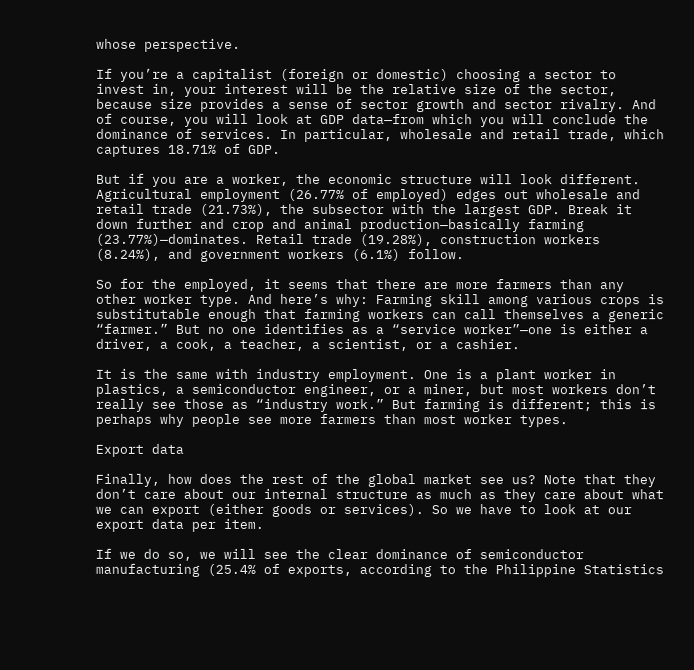whose perspective.

If you’re a capitalist (foreign or domestic) choosing a sector to invest in, your interest will be the relative size of the sector, because size provides a sense of sector growth and sector rivalry. And of course, you will look at GDP data—from which you will conclude the dominance of services. In particular, wholesale and retail trade, which captures 18.71% of GDP.

But if you are a worker, the economic structure will look different. Agricultural employment (26.77% of employed) edges out wholesale and retail trade (21.73%), the subsector with the largest GDP. Break it down further and crop and animal production—basically farming (23.77%)—dominates. Retail trade (19.28%), construction workers (8.24%), and government workers (6.1%) follow.

So for the employed, it seems that there are more farmers than any other worker type. And here’s why: Farming skill among various crops is substitutable enough that farming workers can call themselves a generic “farmer.” But no one identifies as a “service worker”—one is either a driver, a cook, a teacher, a scientist, or a cashier.

It is the same with industry employment. One is a plant worker in plastics, a semiconductor engineer, or a miner, but most workers don’t really see those as “industry work.” But farming is different; this is perhaps why people see more farmers than most worker types.

Export data

Finally, how does the rest of the global market see us? Note that they don’t care about our internal structure as much as they care about what we can export (either goods or services). So we have to look at our export data per item.

If we do so, we will see the clear dominance of semiconductor manufacturing (25.4% of exports, according to the Philippine Statistics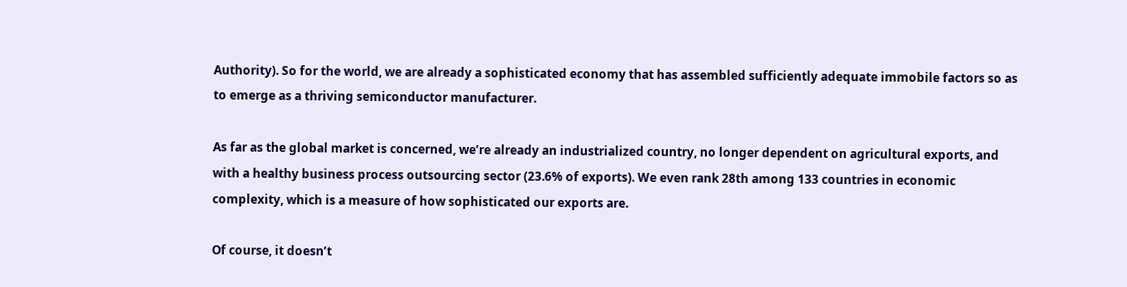Authority). So for the world, we are already a sophisticated economy that has assembled sufficiently adequate immobile factors so as to emerge as a thriving semiconductor manufacturer.

As far as the global market is concerned, we’re already an industrialized country, no longer dependent on agricultural exports, and with a healthy business process outsourcing sector (23.6% of exports). We even rank 28th among 133 countries in economic complexity, which is a measure of how sophisticated our exports are.

Of course, it doesn’t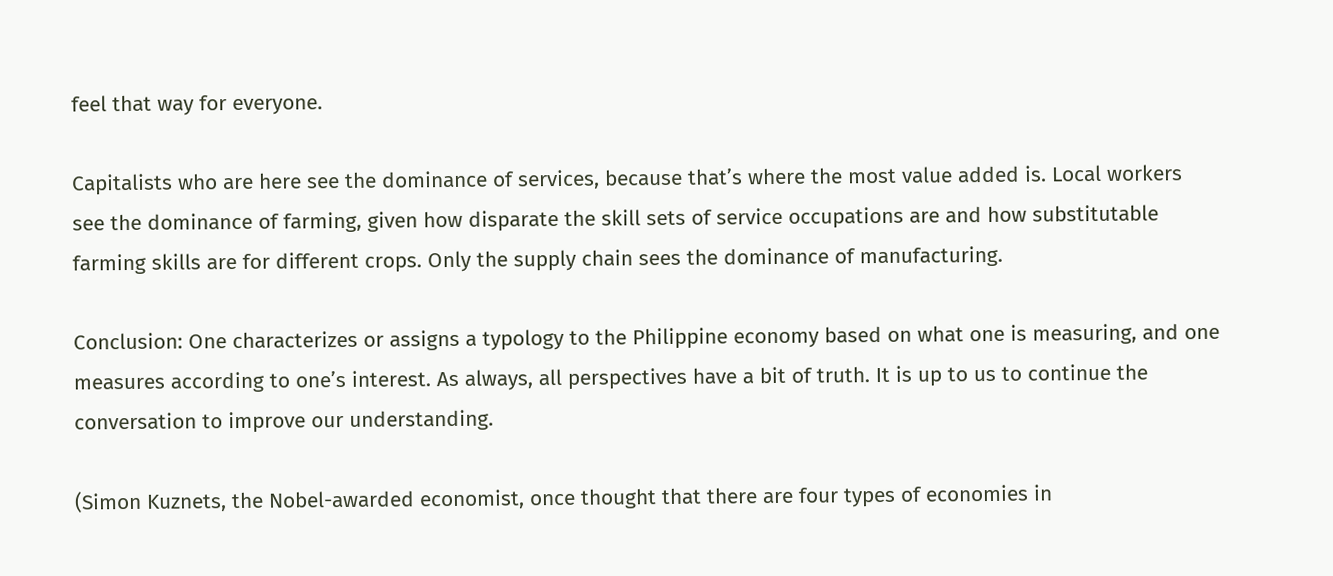feel that way for everyone.

Capitalists who are here see the dominance of services, because that’s where the most value added is. Local workers see the dominance of farming, given how disparate the skill sets of service occupations are and how substitutable farming skills are for different crops. Only the supply chain sees the dominance of manufacturing.

Conclusion: One characterizes or assigns a typology to the Philippine economy based on what one is measuring, and one measures according to one’s interest. As always, all perspectives have a bit of truth. It is up to us to continue the conversation to improve our understanding.

(Simon Kuznets, the Nobel-awarded economist, once thought that there are four types of economies in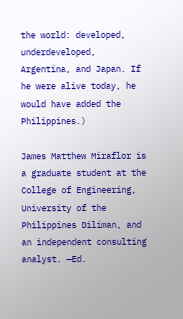the world: developed, underdeveloped, Argentina, and Japan. If he were alive today, he would have added the Philippines.)

James Matthew Miraflor is a graduate student at the College of Engineering, University of the Philippines Diliman, and an independent consulting analyst. —Ed.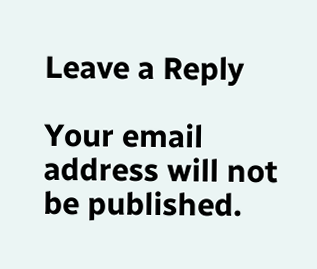Leave a Reply

Your email address will not be published.